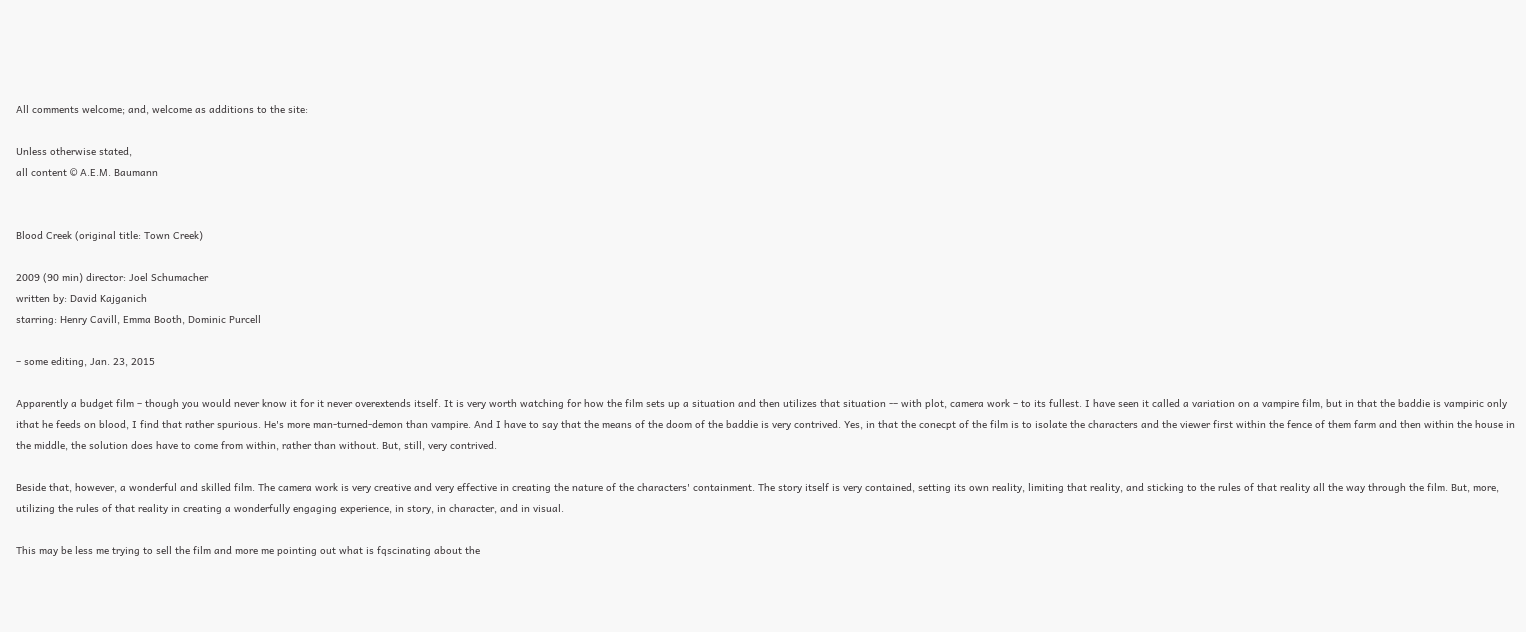All comments welcome; and, welcome as additions to the site:

Unless otherwise stated,
all content © A.E.M. Baumann


Blood Creek (original title: Town Creek)

2009 (90 min) director: Joel Schumacher
written by: David Kajganich
starring: Henry Cavill, Emma Booth, Dominic Purcell

– some editing, Jan. 23, 2015

Apparently a budget film – though you would never know it for it never overextends itself. It is very worth watching for how the film sets up a situation and then utilizes that situation -– with plot, camera work – to its fullest. I have seen it called a variation on a vampire film, but in that the baddie is vampiric only ithat he feeds on blood, I find that rather spurious. He's more man-turned-demon than vampire. And I have to say that the means of the doom of the baddie is very contrived. Yes, in that the conecpt of the film is to isolate the characters and the viewer first within the fence of them farm and then within the house in the middle, the solution does have to come from within, rather than without. But, still, very contrived.

Beside that, however, a wonderful and skilled film. The camera work is very creative and very effective in creating the nature of the characters' containment. The story itself is very contained, setting its own reality, limiting that reality, and sticking to the rules of that reality all the way through the film. But, more, utilizing the rules of that reality in creating a wonderfully engaging experience, in story, in character, and in visual.

This may be less me trying to sell the film and more me pointing out what is fqscinating about the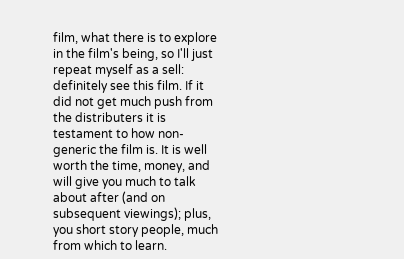film, what there is to explore in the film's being, so I'll just repeat myself as a sell: definitely see this film. If it did not get much push from the distributers it is testament to how non-generic the film is. It is well worth the time, money, and will give you much to talk about after (and on subsequent viewings); plus, you short story people, much from which to learn.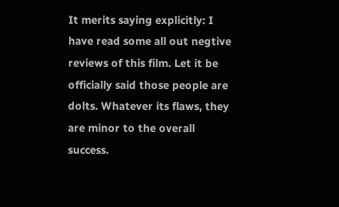It merits saying explicitly: I have read some all out negtive reviews of this film. Let it be officially said those people are dolts. Whatever its flaws, they are minor to the overall success.